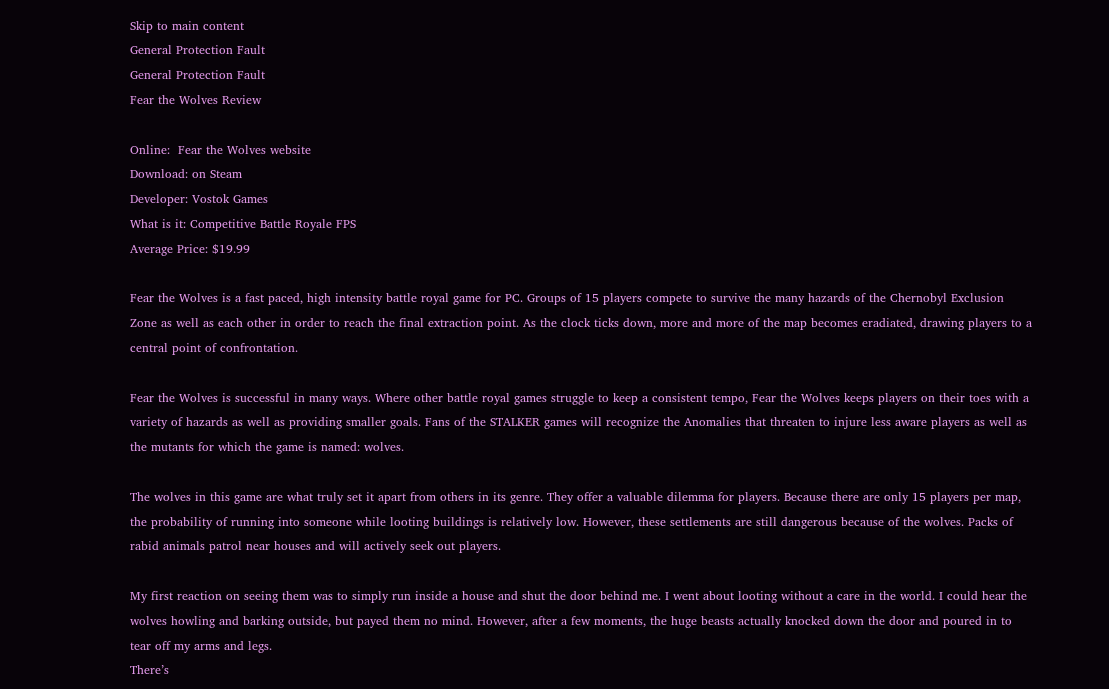Skip to main content
General Protection Fault
General Protection Fault
Fear the Wolves Review

Online:  Fear the Wolves website
Download: on Steam
Developer: Vostok Games
What is it: Competitive Battle Royale FPS
Average Price: $19.99

Fear the Wolves is a fast paced, high intensity battle royal game for PC. Groups of 15 players compete to survive the many hazards of the Chernobyl Exclusion Zone as well as each other in order to reach the final extraction point. As the clock ticks down, more and more of the map becomes eradiated, drawing players to a central point of confrontation.

Fear the Wolves is successful in many ways. Where other battle royal games struggle to keep a consistent tempo, Fear the Wolves keeps players on their toes with a variety of hazards as well as providing smaller goals. Fans of the STALKER games will recognize the Anomalies that threaten to injure less aware players as well as the mutants for which the game is named: wolves.

The wolves in this game are what truly set it apart from others in its genre. They offer a valuable dilemma for players. Because there are only 15 players per map, the probability of running into someone while looting buildings is relatively low. However, these settlements are still dangerous because of the wolves. Packs of rabid animals patrol near houses and will actively seek out players.

My first reaction on seeing them was to simply run inside a house and shut the door behind me. I went about looting without a care in the world. I could hear the wolves howling and barking outside, but payed them no mind. However, after a few moments, the huge beasts actually knocked down the door and poured in to tear off my arms and legs.
There’s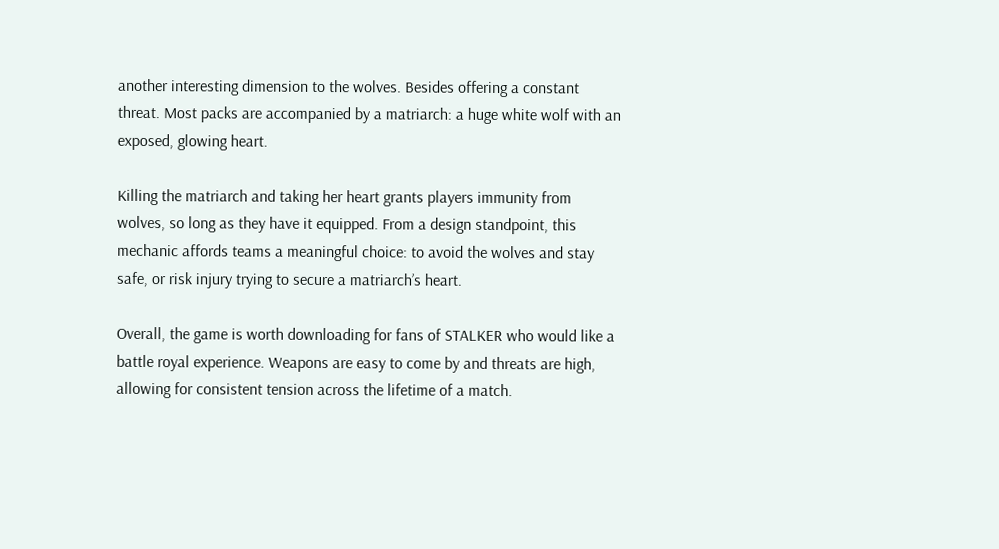another interesting dimension to the wolves. Besides offering a constant threat. Most packs are accompanied by a matriarch: a huge white wolf with an exposed, glowing heart.

Killing the matriarch and taking her heart grants players immunity from wolves, so long as they have it equipped. From a design standpoint, this mechanic affords teams a meaningful choice: to avoid the wolves and stay safe, or risk injury trying to secure a matriarch’s heart.

Overall, the game is worth downloading for fans of STALKER who would like a battle royal experience. Weapons are easy to come by and threats are high, allowing for consistent tension across the lifetime of a match.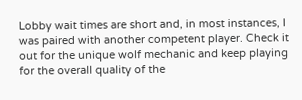Lobby wait times are short and, in most instances, I was paired with another competent player. Check it out for the unique wolf mechanic and keep playing for the overall quality of the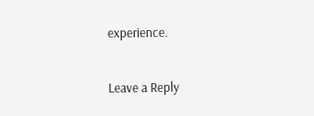experience.

Leave a Reply